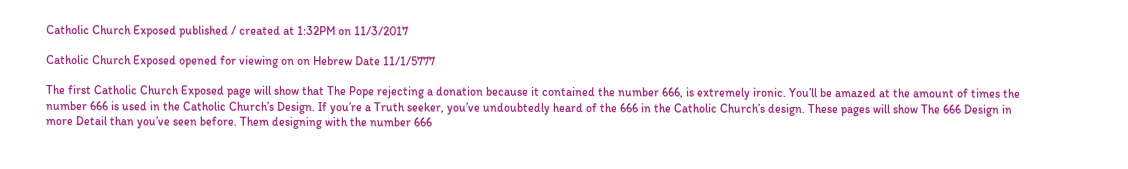Catholic Church Exposed published / created at 1:32PM on 11/3/2017

Catholic Church Exposed opened for viewing on on Hebrew Date 11/1/5777

The first Catholic Church Exposed page will show that The Pope rejecting a donation because it contained the number 666, is extremely ironic. You’ll be amazed at the amount of times the number 666 is used in the Catholic Church’s Design. If you’re a Truth seeker, you’ve undoubtedly heard of the 666 in the Catholic Church’s design. These pages will show The 666 Design in more Detail than you’ve seen before. Them designing with the number 666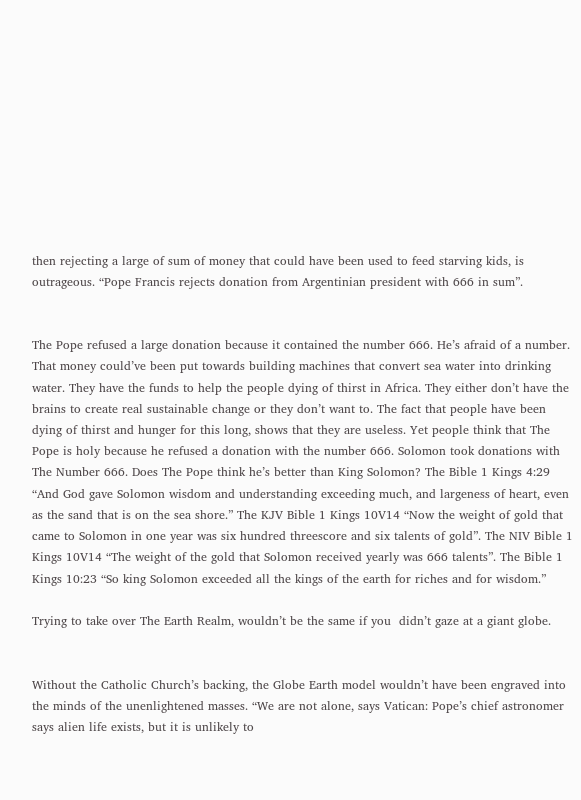then rejecting a large of sum of money that could have been used to feed starving kids, is outrageous. “Pope Francis rejects donation from Argentinian president with 666 in sum”.


The Pope refused a large donation because it contained the number 666. He’s afraid of a number. That money could’ve been put towards building machines that convert sea water into drinking water. They have the funds to help the people dying of thirst in Africa. They either don’t have the brains to create real sustainable change or they don’t want to. The fact that people have been dying of thirst and hunger for this long, shows that they are useless. Yet people think that The Pope is holy because he refused a donation with the number 666. Solomon took donations with The Number 666. Does The Pope think he’s better than King Solomon? The Bible 1 Kings 4:29  “And God gave Solomon wisdom and understanding exceeding much, and largeness of heart, even as the sand that is on the sea shore.” The KJV Bible 1 Kings 10V14 “Now the weight of gold that came to Solomon in one year was six hundred threescore and six talents of gold”. The NIV Bible 1 Kings 10V14 “The weight of the gold that Solomon received yearly was 666 talents”. The Bible 1 Kings 10:23 “So king Solomon exceeded all the kings of the earth for riches and for wisdom.”

Trying to take over The Earth Realm, wouldn’t be the same if you  didn’t gaze at a giant globe.


Without the Catholic Church’s backing, the Globe Earth model wouldn’t have been engraved into the minds of the unenlightened masses. “We are not alone, says Vatican: Pope’s chief astronomer says alien life exists, but it is unlikely to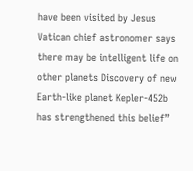have been visited by Jesus Vatican chief astronomer says there may be intelligent life on other planets Discovery of new Earth-like planet Kepler-452b has strengthened this belief”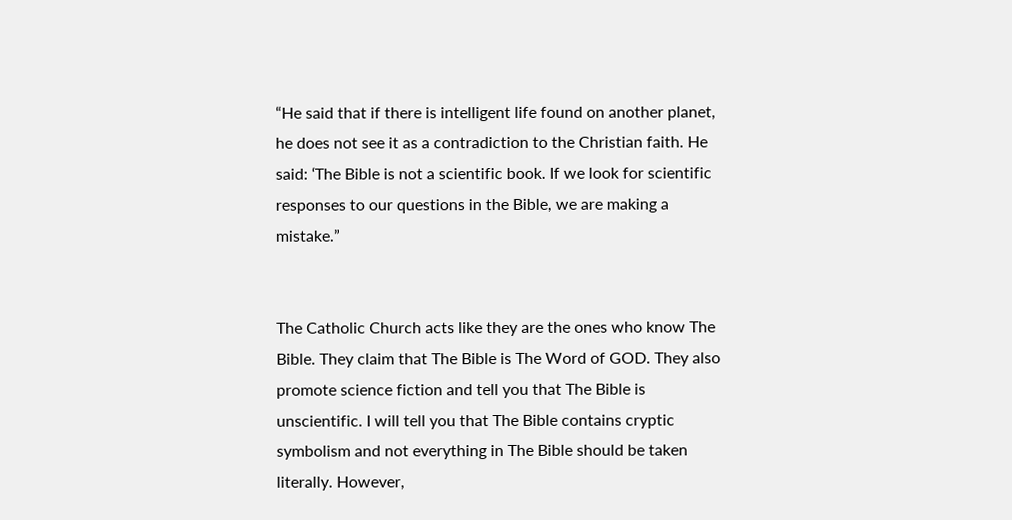“He said that if there is intelligent life found on another planet, he does not see it as a contradiction to the Christian faith. He said: ‘The Bible is not a scientific book. If we look for scientific responses to our questions in the Bible, we are making a mistake.”


The Catholic Church acts like they are the ones who know The Bible. They claim that The Bible is The Word of GOD. They also promote science fiction and tell you that The Bible is unscientific. I will tell you that The Bible contains cryptic symbolism and not everything in The Bible should be taken literally. However,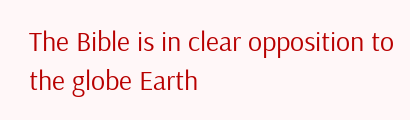The Bible is in clear opposition to the globe Earth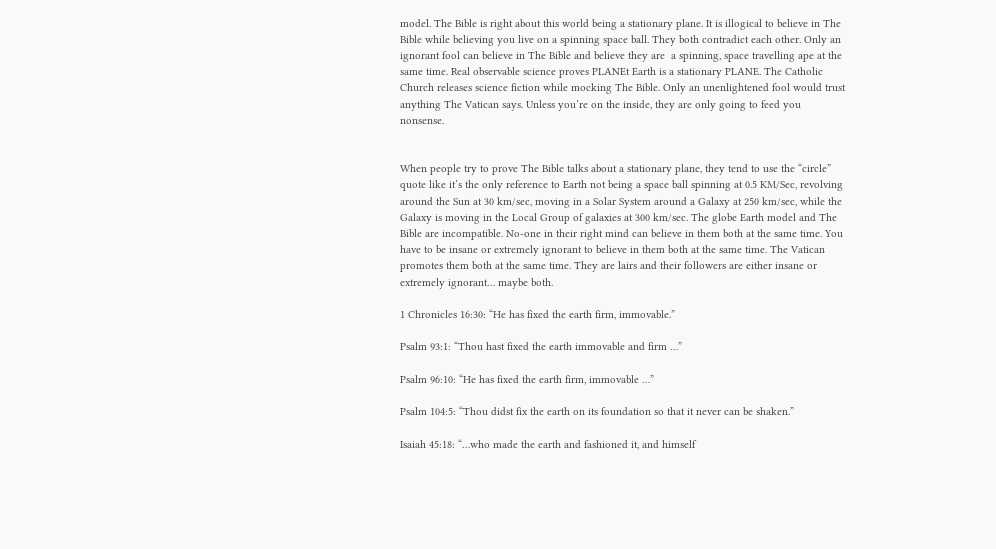model. The Bible is right about this world being a stationary plane. It is illogical to believe in The Bible while believing you live on a spinning space ball. They both contradict each other. Only an ignorant fool can believe in The Bible and believe they are  a spinning, space travelling ape at the same time. Real observable science proves PLANEt Earth is a stationary PLANE. The Catholic Church releases science fiction while mocking The Bible. Only an unenlightened fool would trust anything The Vatican says. Unless you’re on the inside, they are only going to feed you nonsense.


When people try to prove The Bible talks about a stationary plane, they tend to use the “circle” quote like it’s the only reference to Earth not being a space ball spinning at 0.5 KM/Sec, revolving around the Sun at 30 km/sec, moving in a Solar System around a Galaxy at 250 km/sec, while the Galaxy is moving in the Local Group of galaxies at 300 km/sec. The globe Earth model and The Bible are incompatible. No-one in their right mind can believe in them both at the same time. You have to be insane or extremely ignorant to believe in them both at the same time. The Vatican promotes them both at the same time. They are lairs and their followers are either insane or extremely ignorant… maybe both.

1 Chronicles 16:30: “He has fixed the earth firm, immovable.”

Psalm 93:1: “Thou hast fixed the earth immovable and firm …”

Psalm 96:10: “He has fixed the earth firm, immovable …”

Psalm 104:5: “Thou didst fix the earth on its foundation so that it never can be shaken.”

Isaiah 45:18: “…who made the earth and fashioned it, and himself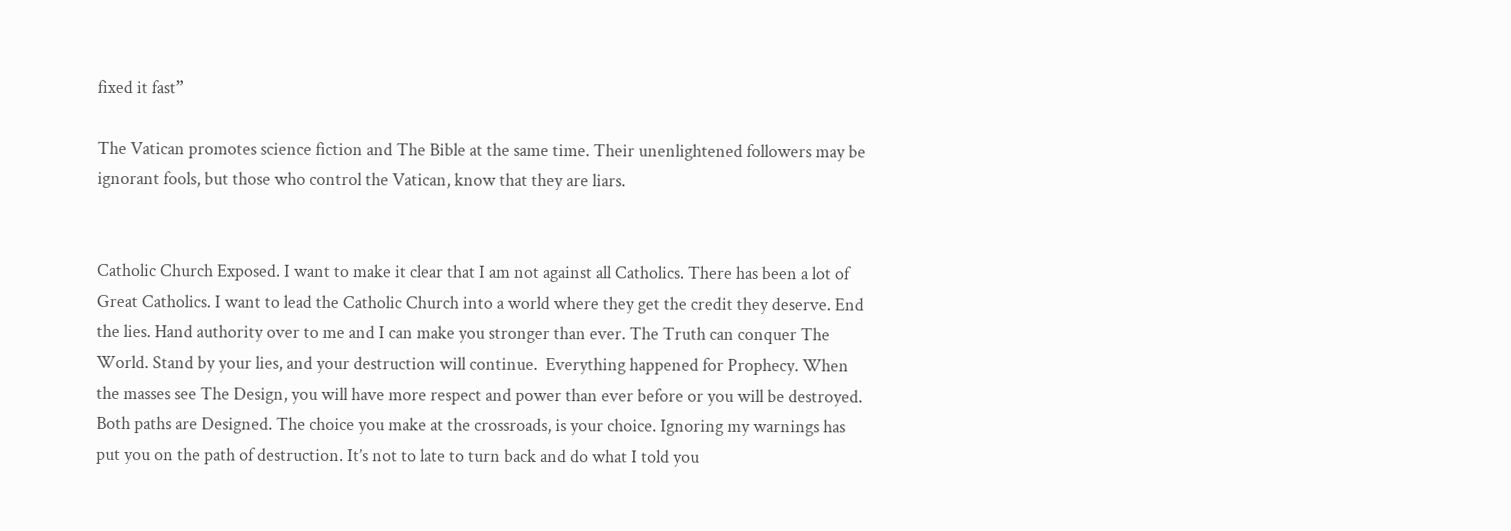fixed it fast”

The Vatican promotes science fiction and The Bible at the same time. Their unenlightened followers may be ignorant fools, but those who control the Vatican, know that they are liars.


Catholic Church Exposed. I want to make it clear that I am not against all Catholics. There has been a lot of Great Catholics. I want to lead the Catholic Church into a world where they get the credit they deserve. End the lies. Hand authority over to me and I can make you stronger than ever. The Truth can conquer The World. Stand by your lies, and your destruction will continue.  Everything happened for Prophecy. When the masses see The Design, you will have more respect and power than ever before or you will be destroyed. Both paths are Designed. The choice you make at the crossroads, is your choice. Ignoring my warnings has put you on the path of destruction. It’s not to late to turn back and do what I told you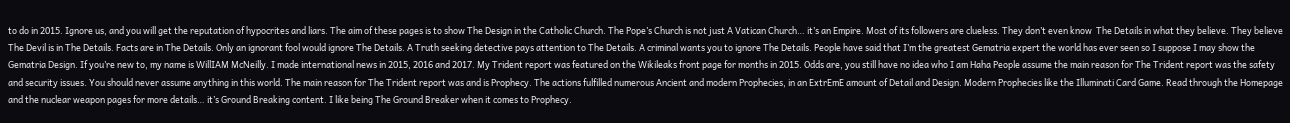to do in 2015. Ignore us, and you will get the reputation of hypocrites and liars. The aim of these pages is to show The Design in the Catholic Church. The Pope’s Church is not just A Vatican Church… it’s an Empire. Most of its followers are clueless. They don’t even know  The Details in what they believe. They believe The Devil is in The Details. Facts are in The Details. Only an ignorant fool would ignore The Details. A Truth seeking detective pays attention to The Details. A criminal wants you to ignore The Details. People have said that I’m the greatest Gematria expert the world has ever seen so I suppose I may show the Gematria Design. If you’re new to, my name is WillIAM McNeilly. I made international news in 2015, 2016 and 2017. My Trident report was featured on the Wikileaks front page for months in 2015. Odds are, you still have no idea who I am Haha People assume the main reason for The Trident report was the safety and security issues. You should never assume anything in this world. The main reason for The Trident report was and is Prophecy. The actions fulfilled numerous Ancient and modern Prophecies, in an ExtrEmE amount of Detail and Design. Modern Prophecies like the Illuminati Card Game. Read through the Homepage and the nuclear weapon pages for more details… it’s Ground Breaking content. I like being The Ground Breaker when it comes to Prophecy.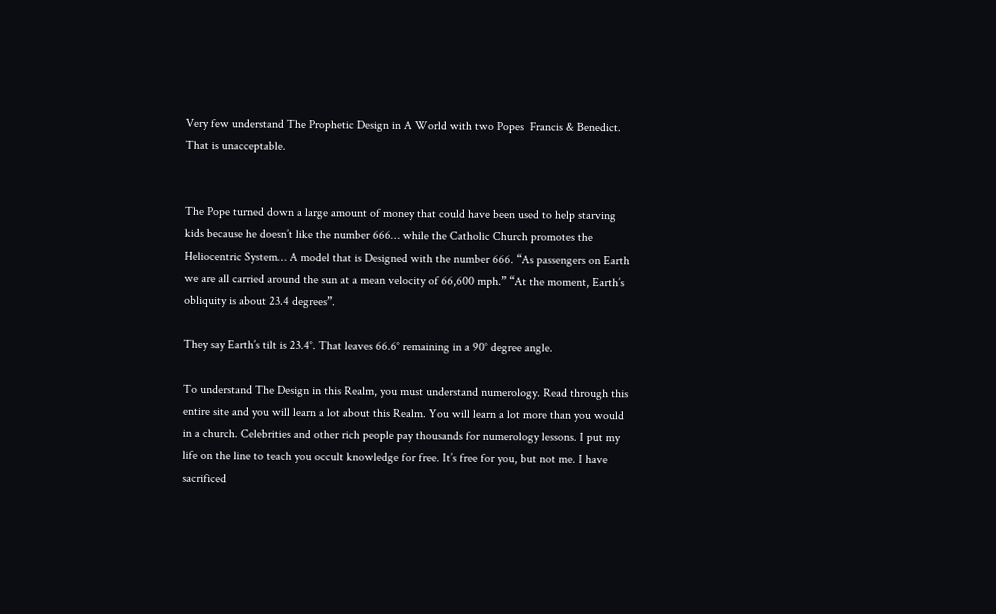Very few understand The Prophetic Design in A World with two Popes  Francis & Benedict. That is unacceptable.


The Pope turned down a large amount of money that could have been used to help starving kids because he doesn’t like the number 666… while the Catholic Church promotes the Heliocentric System… A model that is Designed with the number 666. “As passengers on Earth we are all carried around the sun at a mean velocity of 66,600 mph.” “At the moment, Earth’s obliquity is about 23.4 degrees”.

They say Earth’s tilt is 23.4°. That leaves 66.6° remaining in a 90° degree angle.

To understand The Design in this Realm, you must understand numerology. Read through this entire site and you will learn a lot about this Realm. You will learn a lot more than you would in a church. Celebrities and other rich people pay thousands for numerology lessons. I put my life on the line to teach you occult knowledge for free. It’s free for you, but not me. I have sacrificed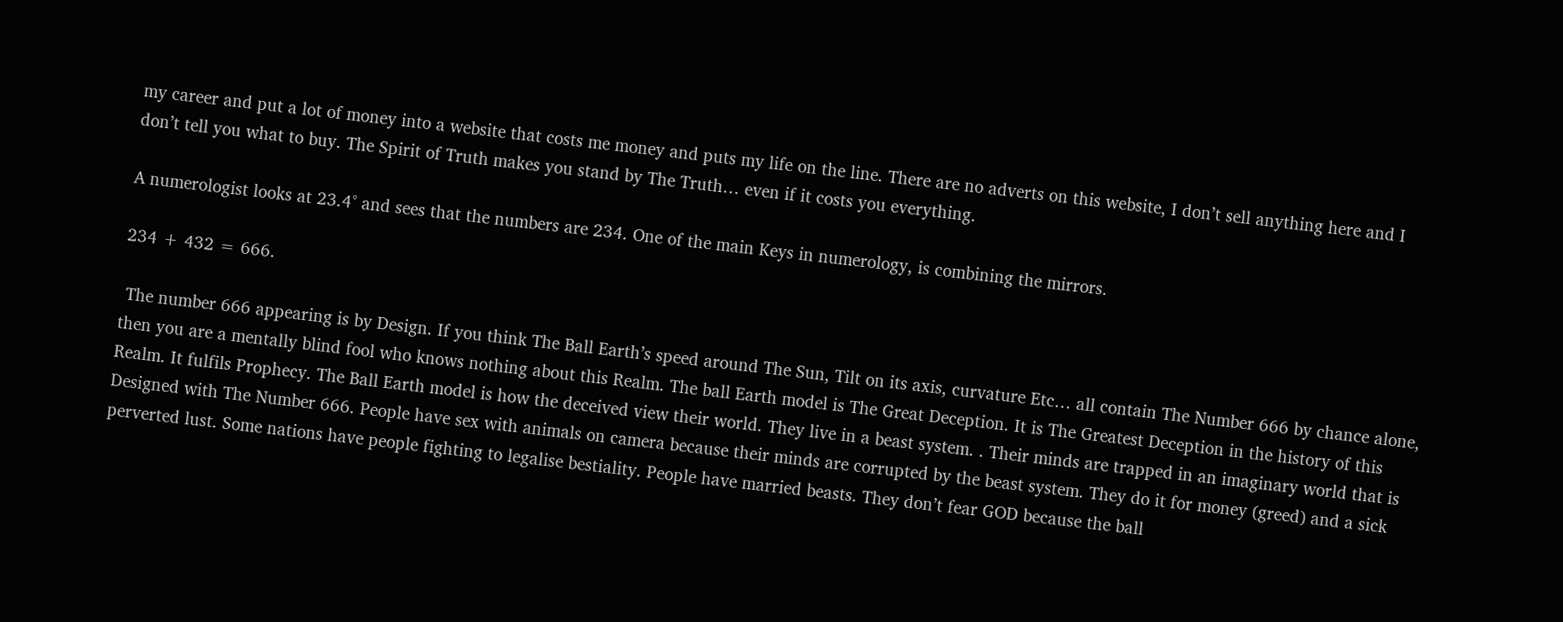my career and put a lot of money into a website that costs me money and puts my life on the line. There are no adverts on this website, I don’t sell anything here and I don’t tell you what to buy. The Spirit of Truth makes you stand by The Truth… even if it costs you everything.

A numerologist looks at 23.4° and sees that the numbers are 234. One of the main Keys in numerology, is combining the mirrors.

234 + 432 = 666.

 The number 666 appearing is by Design. If you think The Ball Earth’s speed around The Sun, Tilt on its axis, curvature Etc… all contain The Number 666 by chance alone, then you are a mentally blind fool who knows nothing about this Realm. The ball Earth model is The Great Deception. It is The Greatest Deception in the history of this Realm. It fulfils Prophecy. The Ball Earth model is how the deceived view their world. They live in a beast system. . Their minds are trapped in an imaginary world that is Designed with The Number 666. People have sex with animals on camera because their minds are corrupted by the beast system. They do it for money (greed) and a sick perverted lust. Some nations have people fighting to legalise bestiality. People have married beasts. They don’t fear GOD because the ball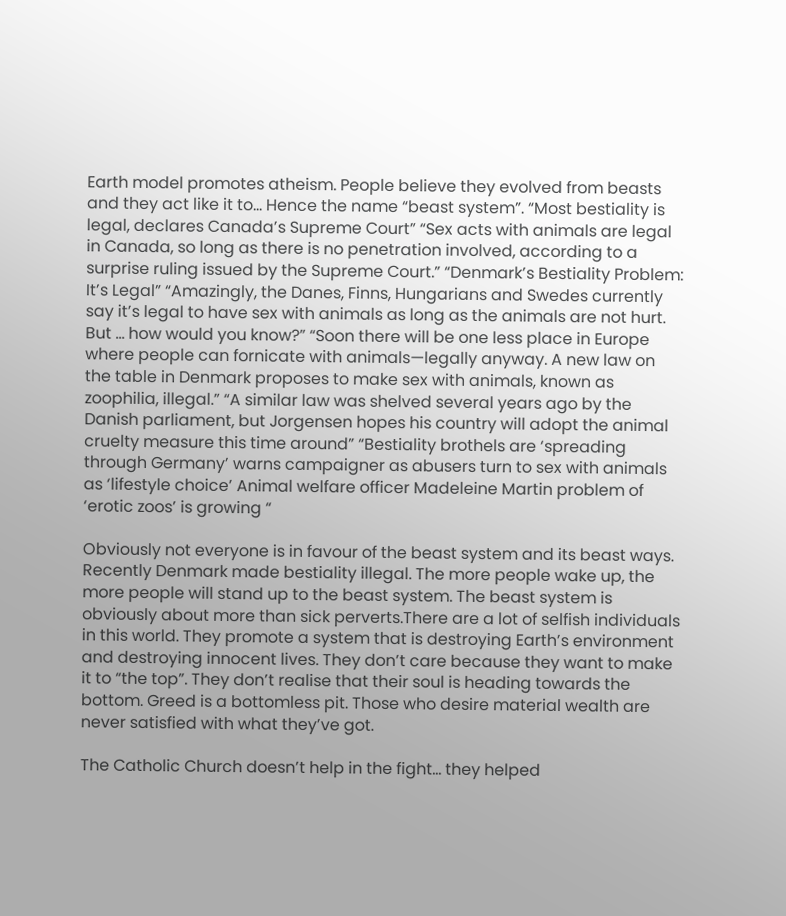Earth model promotes atheism. People believe they evolved from beasts and they act like it to… Hence the name “beast system”. “Most bestiality is legal, declares Canada’s Supreme Court” “Sex acts with animals are legal in Canada, so long as there is no penetration involved, according to a surprise ruling issued by the Supreme Court.” “Denmark’s Bestiality Problem: It’s Legal” “Amazingly, the Danes, Finns, Hungarians and Swedes currently say it’s legal to have sex with animals as long as the animals are not hurt. But … how would you know?” “Soon there will be one less place in Europe where people can fornicate with animals—legally anyway. A new law on the table in Denmark proposes to make sex with animals, known as zoophilia, illegal.” “A similar law was shelved several years ago by the Danish parliament, but Jorgensen hopes his country will adopt the animal cruelty measure this time around” “Bestiality brothels are ‘spreading through Germany’ warns campaigner as abusers turn to sex with animals as ‘lifestyle choice’ Animal welfare officer Madeleine Martin problem of ‘erotic zoos’ is growing “

Obviously not everyone is in favour of the beast system and its beast ways. Recently Denmark made bestiality illegal. The more people wake up, the more people will stand up to the beast system. The beast system is obviously about more than sick perverts.There are a lot of selfish individuals in this world. They promote a system that is destroying Earth’s environment and destroying innocent lives. They don’t care because they want to make it to “the top”. They don’t realise that their soul is heading towards the bottom. Greed is a bottomless pit. Those who desire material wealth are never satisfied with what they’ve got.

The Catholic Church doesn’t help in the fight… they helped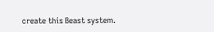create this Beast system.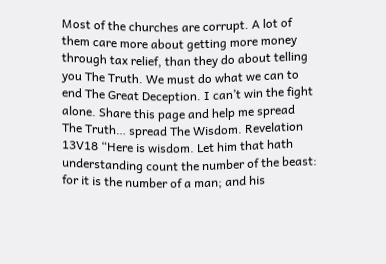Most of the churches are corrupt. A lot of them care more about getting more money through tax relief, than they do about telling you The Truth. We must do what we can to end The Great Deception. I can’t win the fight alone. Share this page and help me spread The Truth… spread The Wisdom. Revelation 13V18 “Here is wisdom. Let him that hath understanding count the number of the beast: for it is the number of a man; and his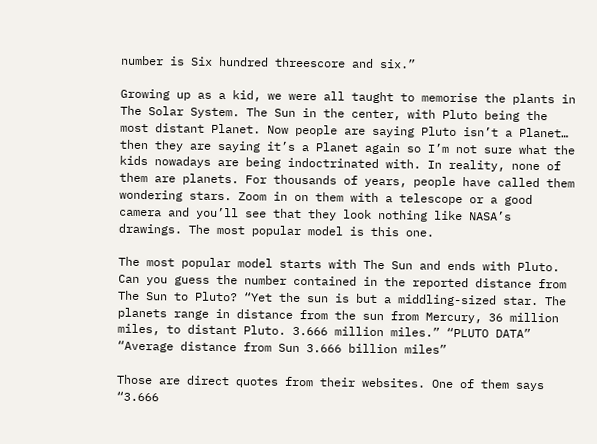number is Six hundred threescore and six.”

Growing up as a kid, we were all taught to memorise the plants in The Solar System. The Sun in the center, with Pluto being the most distant Planet. Now people are saying Pluto isn’t a Planet… then they are saying it’s a Planet again so I’m not sure what the kids nowadays are being indoctrinated with. In reality, none of them are planets. For thousands of years, people have called them wondering stars. Zoom in on them with a telescope or a good camera and you’ll see that they look nothing like NASA’s drawings. The most popular model is this one.

The most popular model starts with The Sun and ends with Pluto. Can you guess the number contained in the reported distance from The Sun to Pluto? “Yet the sun is but a middling-sized star. The planets range in distance from the sun from Mercury, 36 million miles, to distant Pluto. 3.666 million miles.” “PLUTO DATA” “Average distance from Sun 3.666 billion miles”

Those are direct quotes from their websites. One of them says “3.666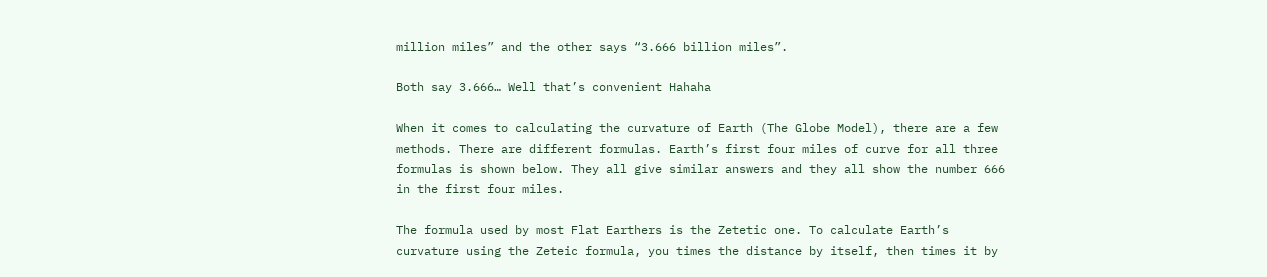million miles” and the other says “3.666 billion miles”.

Both say 3.666… Well that’s convenient Hahaha

When it comes to calculating the curvature of Earth (The Globe Model), there are a few methods. There are different formulas. Earth’s first four miles of curve for all three formulas is shown below. They all give similar answers and they all show the number 666 in the first four miles.

The formula used by most Flat Earthers is the Zetetic one. To calculate Earth’s curvature using the Zeteic formula, you times the distance by itself, then times it by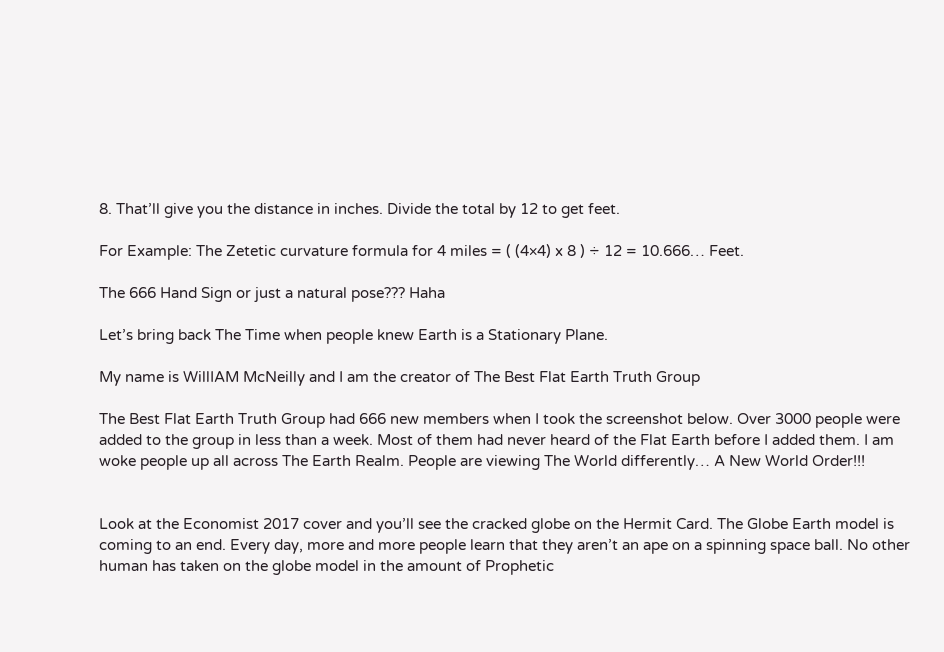8. That’ll give you the distance in inches. Divide the total by 12 to get feet.

For Example: The Zetetic curvature formula for 4 miles = ( (4×4) x 8 ) ÷ 12 = 10.666… Feet.

The 666 Hand Sign or just a natural pose??? Haha

Let’s bring back The Time when people knew Earth is a Stationary Plane.

My name is WillIAM McNeilly and I am the creator of The Best Flat Earth Truth Group

The Best Flat Earth Truth Group had 666 new members when I took the screenshot below. Over 3000 people were added to the group in less than a week. Most of them had never heard of the Flat Earth before I added them. I am woke people up all across The Earth Realm. People are viewing The World differently… A New World Order!!!


Look at the Economist 2017 cover and you’ll see the cracked globe on the Hermit Card. The Globe Earth model is coming to an end. Every day, more and more people learn that they aren’t an ape on a spinning space ball. No other human has taken on the globe model in the amount of Prophetic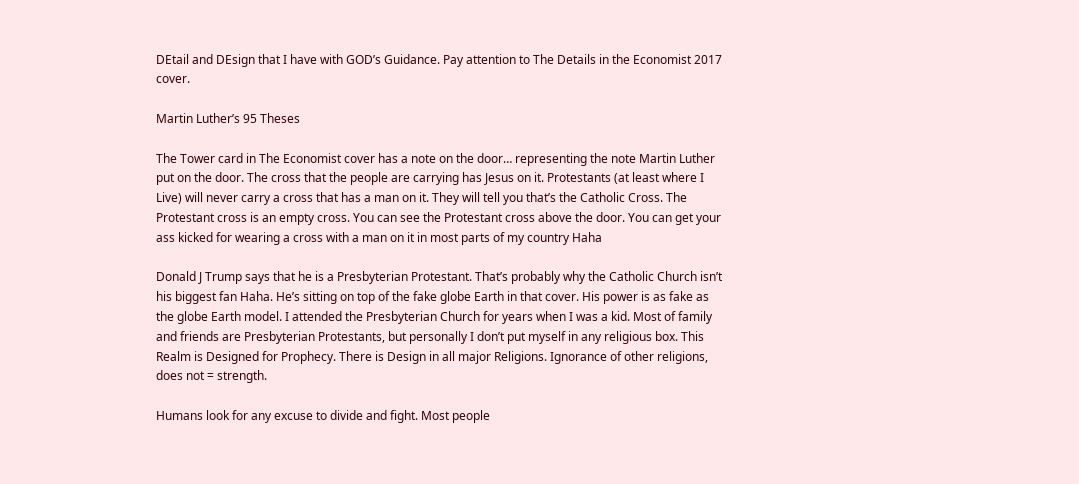DEtail and DEsign that I have with GOD’s Guidance. Pay attention to The Details in the Economist 2017 cover.

Martin Luther’s 95 Theses

The Tower card in The Economist cover has a note on the door… representing the note Martin Luther put on the door. The cross that the people are carrying has Jesus on it. Protestants (at least where I Live) will never carry a cross that has a man on it. They will tell you that’s the Catholic Cross. The Protestant cross is an empty cross. You can see the Protestant cross above the door. You can get your ass kicked for wearing a cross with a man on it in most parts of my country Haha

Donald J Trump says that he is a Presbyterian Protestant. That’s probably why the Catholic Church isn’t his biggest fan Haha. He’s sitting on top of the fake globe Earth in that cover. His power is as fake as the globe Earth model. I attended the Presbyterian Church for years when I was a kid. Most of family and friends are Presbyterian Protestants, but personally I don’t put myself in any religious box. This Realm is Designed for Prophecy. There is Design in all major Religions. Ignorance of other religions, does not = strength.

Humans look for any excuse to divide and fight. Most people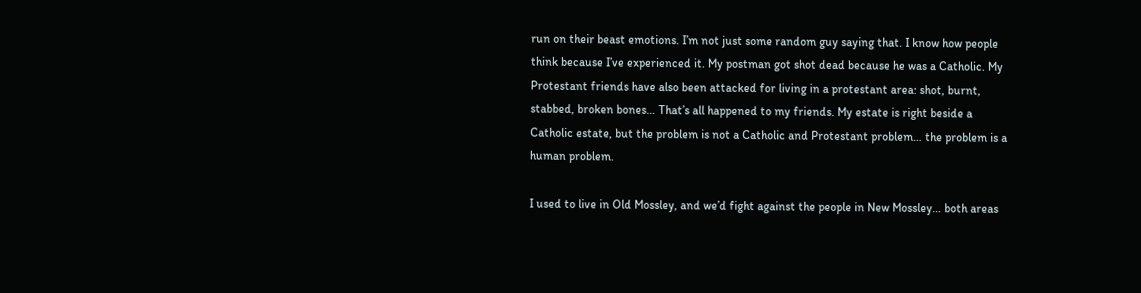run on their beast emotions. I’m not just some random guy saying that. I know how people think because I’ve experienced it. My postman got shot dead because he was a Catholic. My Protestant friends have also been attacked for living in a protestant area: shot, burnt, stabbed, broken bones… That’s all happened to my friends. My estate is right beside a Catholic estate, but the problem is not a Catholic and Protestant problem… the problem is a human problem.

I used to live in Old Mossley, and we’d fight against the people in New Mossley… both areas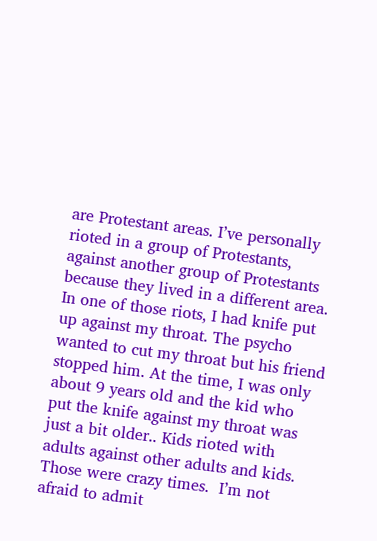are Protestant areas. I’ve personally rioted in a group of Protestants, against another group of Protestants because they lived in a different area. In one of those riots, I had knife put up against my throat. The psycho wanted to cut my throat but his friend stopped him. At the time, I was only about 9 years old and the kid who put the knife against my throat was just a bit older.. Kids rioted with adults against other adults and kids. Those were crazy times.  I’m not afraid to admit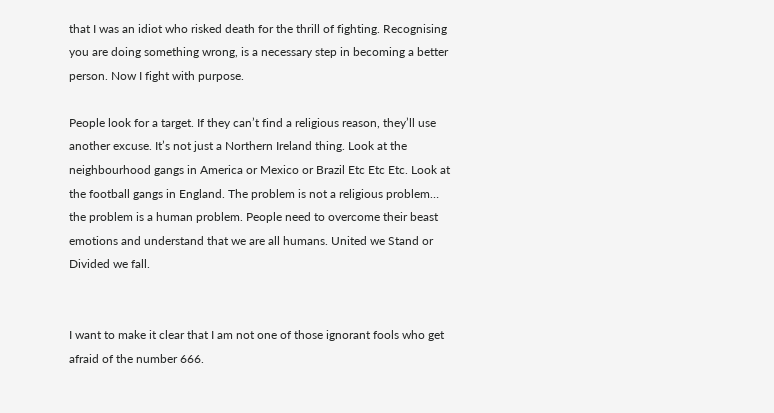that I was an idiot who risked death for the thrill of fighting. Recognising you are doing something wrong, is a necessary step in becoming a better person. Now I fight with purpose.

People look for a target. If they can’t find a religious reason, they’ll use another excuse. It’s not just a Northern Ireland thing. Look at the neighbourhood gangs in America or Mexico or Brazil Etc Etc Etc. Look at the football gangs in England. The problem is not a religious problem… the problem is a human problem. People need to overcome their beast emotions and understand that we are all humans. United we Stand or Divided we fall.


I want to make it clear that I am not one of those ignorant fools who get afraid of the number 666.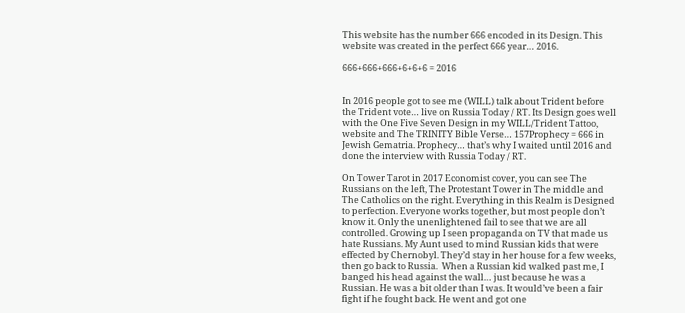This website has the number 666 encoded in its Design. This website was created in the perfect 666 year… 2016.

666+666+666+6+6+6 = 2016


In 2016 people got to see me (WILL) talk about Trident before the Trident vote… live on Russia Today / RT. Its Design goes well with the One Five Seven Design in my WILL/Trident Tattoo, website and The TRINITY Bible Verse… 157Prophecy = 666 in Jewish Gematria. Prophecy… that’s why I waited until 2016 and done the interview with Russia Today / RT.

On Tower Tarot in 2017 Economist cover, you can see The Russians on the left, The Protestant Tower in The middle and The Catholics on the right. Everything in this Realm is Designed to perfection. Everyone works together, but most people don’t know it. Only the unenlightened fail to see that we are all controlled. Growing up I seen propaganda on TV that made us hate Russians. My Aunt used to mind Russian kids that were effected by Chernobyl. They’d stay in her house for a few weeks, then go back to Russia.  When a Russian kid walked past me, I banged his head against the wall… just because he was a Russian. He was a bit older than I was. It would’ve been a fair fight if he fought back. He went and got one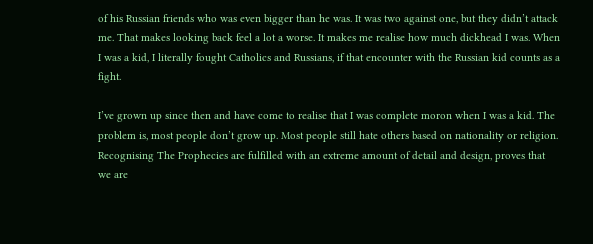of his Russian friends who was even bigger than he was. It was two against one, but they didn’t attack me. That makes looking back feel a lot a worse. It makes me realise how much dickhead I was. When I was a kid, I literally fought Catholics and Russians, if that encounter with the Russian kid counts as a fight.

I’ve grown up since then and have come to realise that I was complete moron when I was a kid. The problem is, most people don’t grow up. Most people still hate others based on nationality or religion. Recognising The Prophecies are fulfilled with an extreme amount of detail and design, proves that we are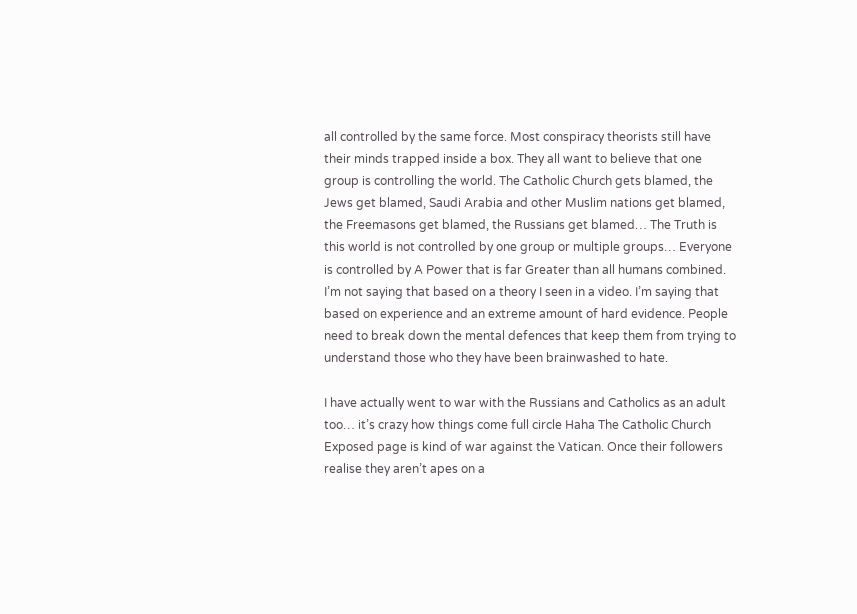all controlled by the same force. Most conspiracy theorists still have their minds trapped inside a box. They all want to believe that one group is controlling the world. The Catholic Church gets blamed, the Jews get blamed, Saudi Arabia and other Muslim nations get blamed, the Freemasons get blamed, the Russians get blamed… The Truth is this world is not controlled by one group or multiple groups… Everyone is controlled by A Power that is far Greater than all humans combined. I’m not saying that based on a theory I seen in a video. I’m saying that based on experience and an extreme amount of hard evidence. People need to break down the mental defences that keep them from trying to understand those who they have been brainwashed to hate.

I have actually went to war with the Russians and Catholics as an adult too… it’s crazy how things come full circle Haha The Catholic Church Exposed page is kind of war against the Vatican. Once their followers realise they aren’t apes on a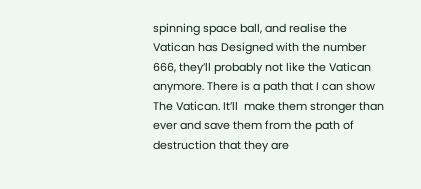spinning space ball, and realise the Vatican has Designed with the number 666, they’ll probably not like the Vatican anymore. There is a path that I can show The Vatican. It’ll  make them stronger than ever and save them from the path of destruction that they are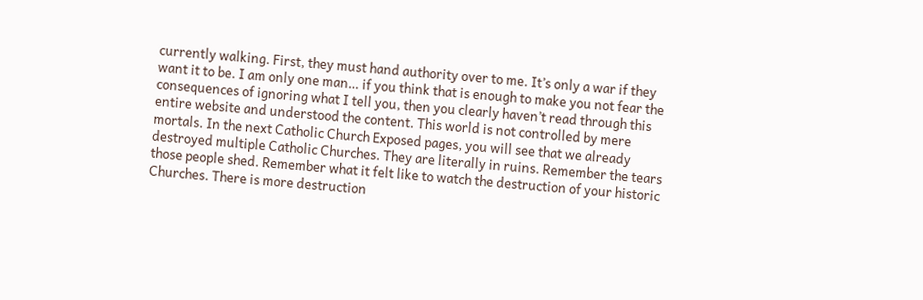currently walking. First, they must hand authority over to me. It’s only a war if they want it to be. I am only one man… if you think that is enough to make you not fear the consequences of ignoring what I tell you, then you clearly haven’t read through this entire website and understood the content. This world is not controlled by mere mortals. In the next Catholic Church Exposed pages, you will see that we already destroyed multiple Catholic Churches. They are literally in ruins. Remember the tears those people shed. Remember what it felt like to watch the destruction of your historic Churches. There is more destruction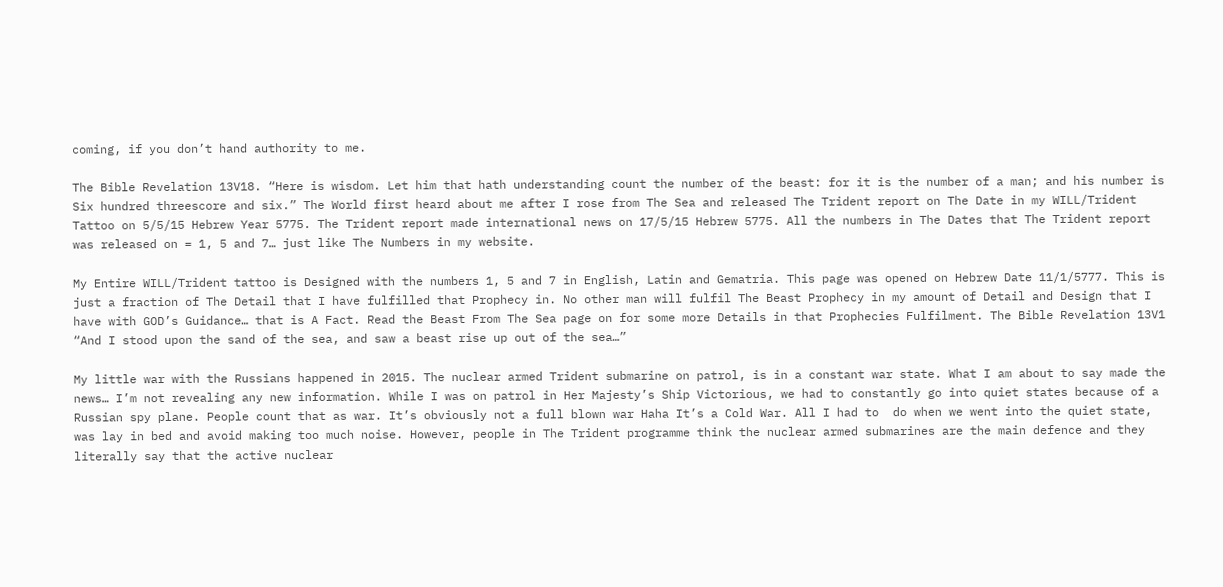coming, if you don’t hand authority to me.

The Bible Revelation 13V18. “Here is wisdom. Let him that hath understanding count the number of the beast: for it is the number of a man; and his number is Six hundred threescore and six.” The World first heard about me after I rose from The Sea and released The Trident report on The Date in my WILL/Trident Tattoo on 5/5/15 Hebrew Year 5775. The Trident report made international news on 17/5/15 Hebrew 5775. All the numbers in The Dates that The Trident report was released on = 1, 5 and 7… just like The Numbers in my website.

My Entire WILL/Trident tattoo is Designed with the numbers 1, 5 and 7 in English, Latin and Gematria. This page was opened on Hebrew Date 11/1/5777. This is just a fraction of The Detail that I have fulfilled that Prophecy in. No other man will fulfil The Beast Prophecy in my amount of Detail and Design that I have with GOD’s Guidance… that is A Fact. Read the Beast From The Sea page on for some more Details in that Prophecies Fulfilment. The Bible Revelation 13V1 “And I stood upon the sand of the sea, and saw a beast rise up out of the sea…”

My little war with the Russians happened in 2015. The nuclear armed Trident submarine on patrol, is in a constant war state. What I am about to say made the news… I’m not revealing any new information. While I was on patrol in Her Majesty’s Ship Victorious, we had to constantly go into quiet states because of a Russian spy plane. People count that as war. It’s obviously not a full blown war Haha It’s a Cold War. All I had to  do when we went into the quiet state, was lay in bed and avoid making too much noise. However, people in The Trident programme think the nuclear armed submarines are the main defence and they literally say that the active nuclear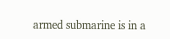armed submarine is in a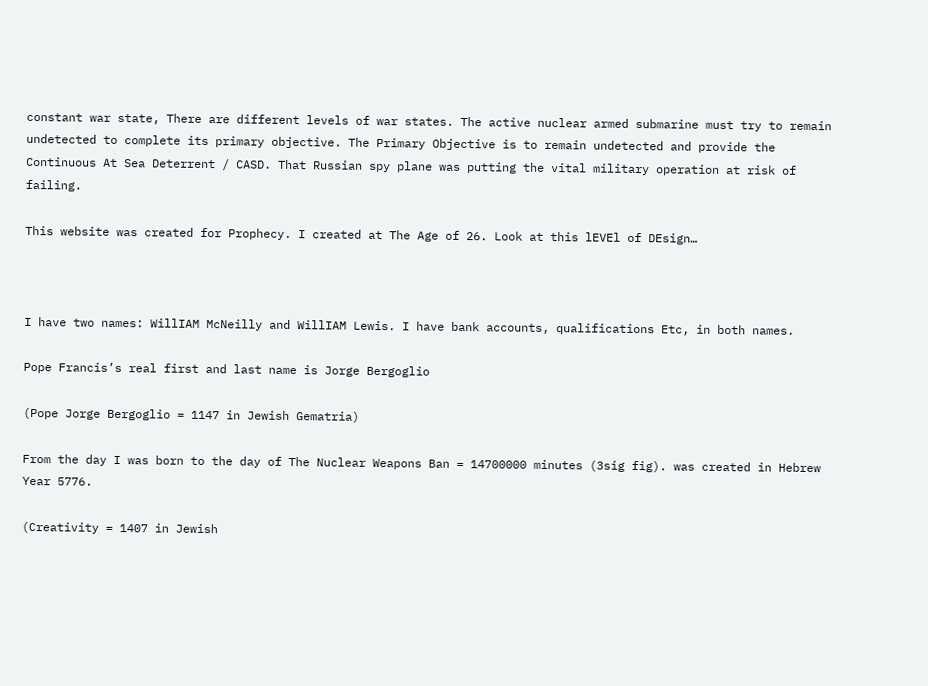constant war state, There are different levels of war states. The active nuclear armed submarine must try to remain undetected to complete its primary objective. The Primary Objective is to remain undetected and provide the Continuous At Sea Deterrent / CASD. That Russian spy plane was putting the vital military operation at risk of failing.

This website was created for Prophecy. I created at The Age of 26. Look at this lEVEl of DEsign…



I have two names: WillIAM McNeilly and WillIAM Lewis. I have bank accounts, qualifications Etc, in both names.

Pope Francis’s real first and last name is Jorge Bergoglio

(Pope Jorge Bergoglio = 1147 in Jewish Gematria)

From the day I was born to the day of The Nuclear Weapons Ban = 14700000 minutes (3sig fig). was created in Hebrew Year 5776.

(Creativity = 1407 in Jewish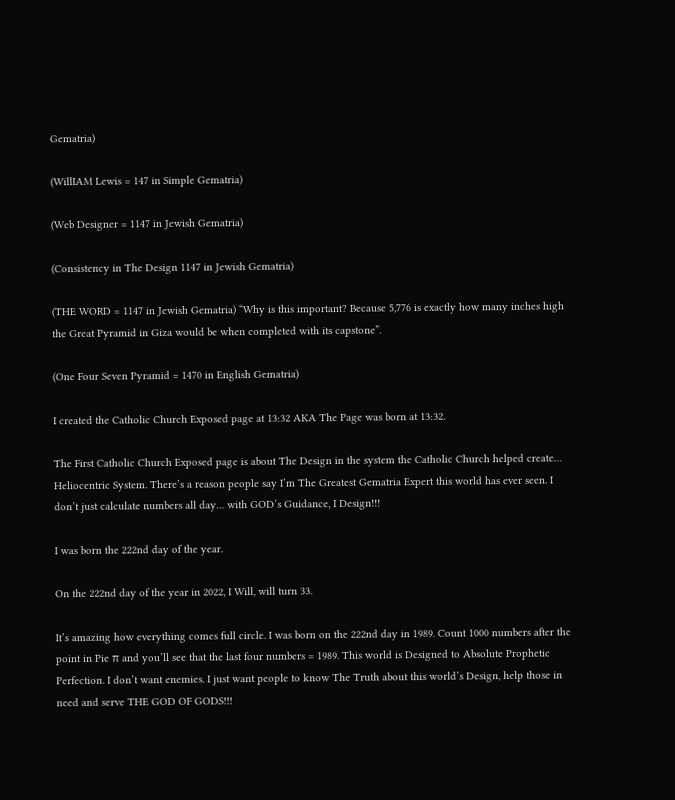Gematria)

(WillIAM Lewis = 147 in Simple Gematria)

(Web Designer = 1147 in Jewish Gematria)

(Consistency in The Design 1147 in Jewish Gematria)

(THE WORD = 1147 in Jewish Gematria) “Why is this important? Because 5,776 is exactly how many inches high the Great Pyramid in Giza would be when completed with its capstone”.

(One Four Seven Pyramid = 1470 in English Gematria)

I created the Catholic Church Exposed page at 13:32 AKA The Page was born at 13:32.

The First Catholic Church Exposed page is about The Design in the system the Catholic Church helped create… Heliocentric System. There’s a reason people say I’m The Greatest Gematria Expert this world has ever seen. I don’t just calculate numbers all day… with GOD’s Guidance, I Design!!!

I was born the 222nd day of the year.

On the 222nd day of the year in 2022, I Will, will turn 33.

It’s amazing how everything comes full circle. I was born on the 222nd day in 1989. Count 1000 numbers after the point in Pie π and you’ll see that the last four numbers = 1989. This world is Designed to Absolute Prophetic Perfection. I don’t want enemies. I just want people to know The Truth about this world’s Design, help those in need and serve THE GOD OF GODS!!!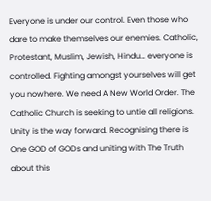Everyone is under our control. Even those who dare to make themselves our enemies. Catholic, Protestant, Muslim, Jewish, Hindu… everyone is controlled. Fighting amongst yourselves will get you nowhere. We need A New World Order. The Catholic Church is seeking to untie all religions. Unity is the way forward. Recognising there is One GOD of GODs and uniting with The Truth about this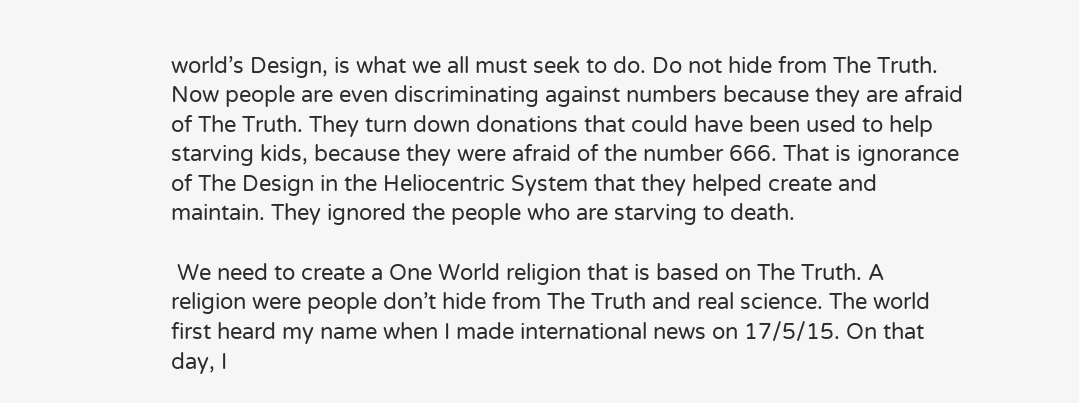world’s Design, is what we all must seek to do. Do not hide from The Truth. Now people are even discriminating against numbers because they are afraid of The Truth. They turn down donations that could have been used to help starving kids, because they were afraid of the number 666. That is ignorance of The Design in the Heliocentric System that they helped create and maintain. They ignored the people who are starving to death.

 We need to create a One World religion that is based on The Truth. A religion were people don’t hide from The Truth and real science. The world first heard my name when I made international news on 17/5/15. On that day, I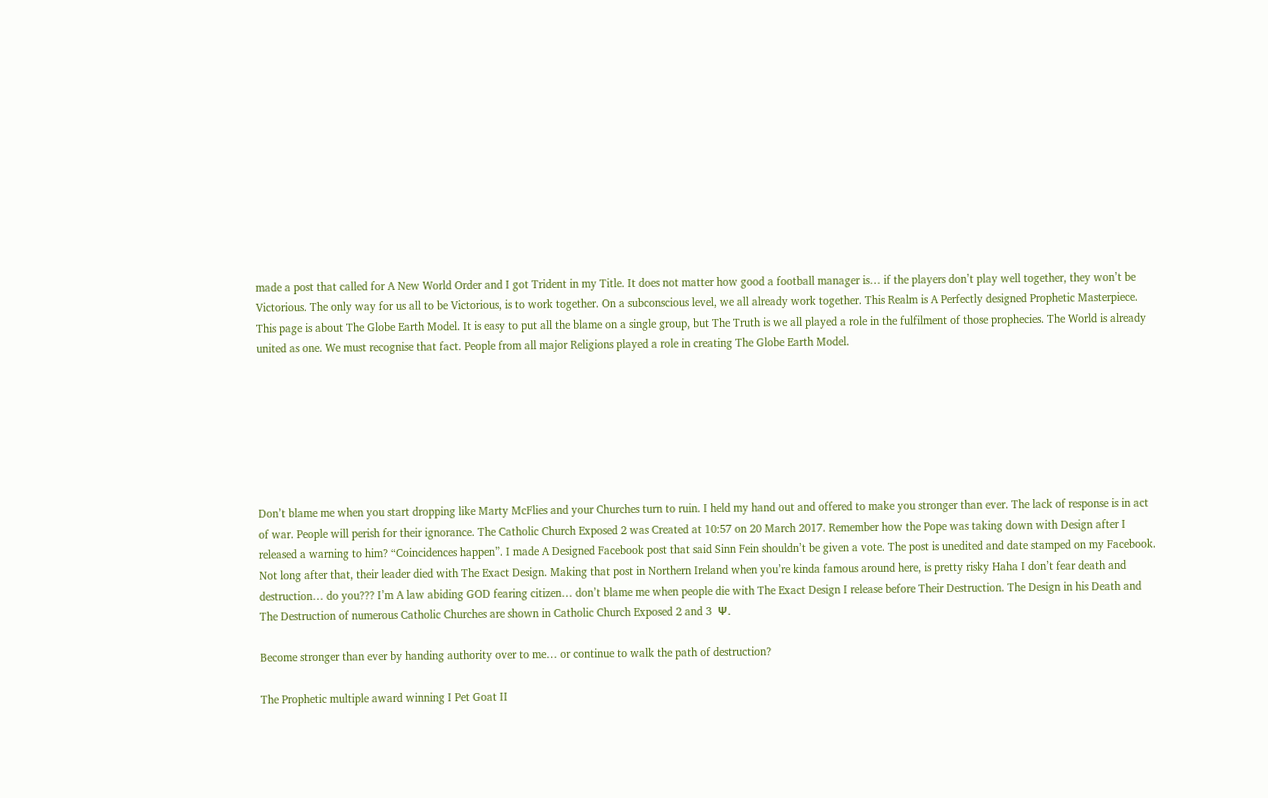made a post that called for A New World Order and I got Trident in my Title. It does not matter how good a football manager is… if the players don’t play well together, they won’t be Victorious. The only way for us all to be Victorious, is to work together. On a subconscious level, we all already work together. This Realm is A Perfectly designed Prophetic Masterpiece. This page is about The Globe Earth Model. It is easy to put all the blame on a single group, but The Truth is we all played a role in the fulfilment of those prophecies. The World is already united as one. We must recognise that fact. People from all major Religions played a role in creating The Globe Earth Model.







Don’t blame me when you start dropping like Marty McFlies and your Churches turn to ruin. I held my hand out and offered to make you stronger than ever. The lack of response is in act of war. People will perish for their ignorance. The Catholic Church Exposed 2 was Created at 10:57 on 20 March 2017. Remember how the Pope was taking down with Design after I released a warning to him? “Coincidences happen”. I made A Designed Facebook post that said Sinn Fein shouldn’t be given a vote. The post is unedited and date stamped on my Facebook. Not long after that, their leader died with The Exact Design. Making that post in Northern Ireland when you’re kinda famous around here, is pretty risky Haha I don’t fear death and destruction… do you??? I’m A law abiding GOD fearing citizen… don’t blame me when people die with The Exact Design I release before Their Destruction. The Design in his Death and The Destruction of numerous Catholic Churches are shown in Catholic Church Exposed 2 and 3  Ψ.

Become stronger than ever by handing authority over to me… or continue to walk the path of destruction?

The Prophetic multiple award winning I Pet Goat II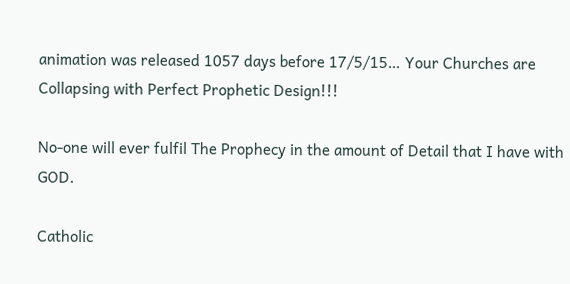animation was released 1057 days before 17/5/15… Your Churches are Collapsing with Perfect Prophetic Design!!!

No-one will ever fulfil The Prophecy in the amount of Detail that I have with GOD.

Catholic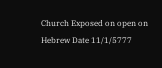Church Exposed on open on Hebrew Date 11/1/5777